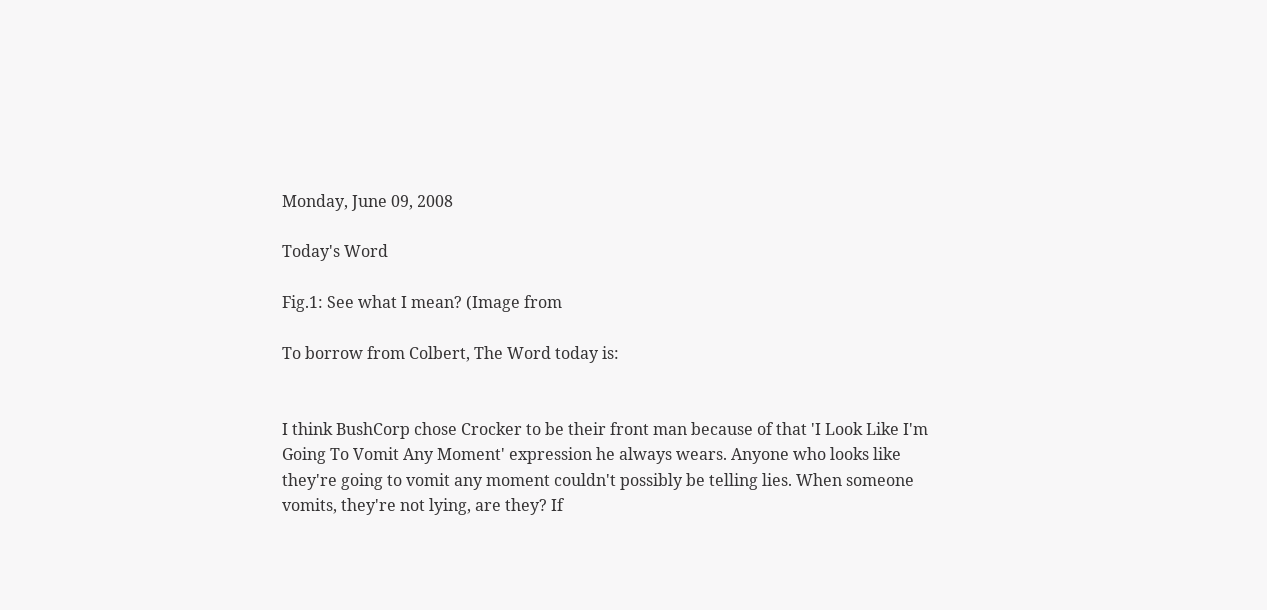Monday, June 09, 2008

Today's Word

Fig.1: See what I mean? (Image from

To borrow from Colbert, The Word today is:


I think BushCorp chose Crocker to be their front man because of that 'I Look Like I'm Going To Vomit Any Moment' expression he always wears. Anyone who looks like they're going to vomit any moment couldn't possibly be telling lies. When someone vomits, they're not lying, are they? If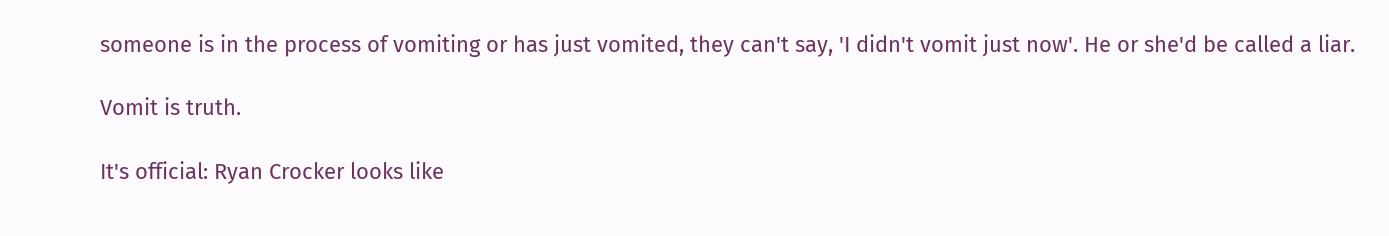someone is in the process of vomiting or has just vomited, they can't say, 'I didn't vomit just now'. He or she'd be called a liar.

Vomit is truth.

It's official: Ryan Crocker looks like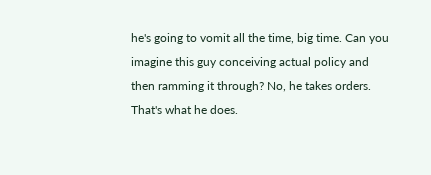he's going to vomit all the time, big time. Can you imagine this guy conceiving actual policy and then ramming it through? No, he takes orders. That's what he does.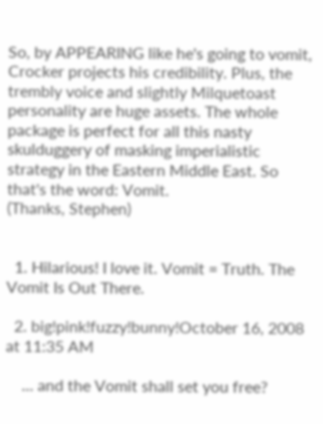So, by APPEARING like he's going to vomit, Crocker projects his credibility. Plus, the trembly voice and slightly Milquetoast personality are huge assets. The whole package is perfect for all this nasty skulduggery of masking imperialistic strategy in the Eastern Middle East. So that's the word: Vomit.
(Thanks, Stephen)


  1. Hilarious! I love it. Vomit = Truth. The Vomit Is Out There.

  2. big!pink!fuzzy!bunny!October 16, 2008 at 11:35 AM

    ... and the Vomit shall set you free?